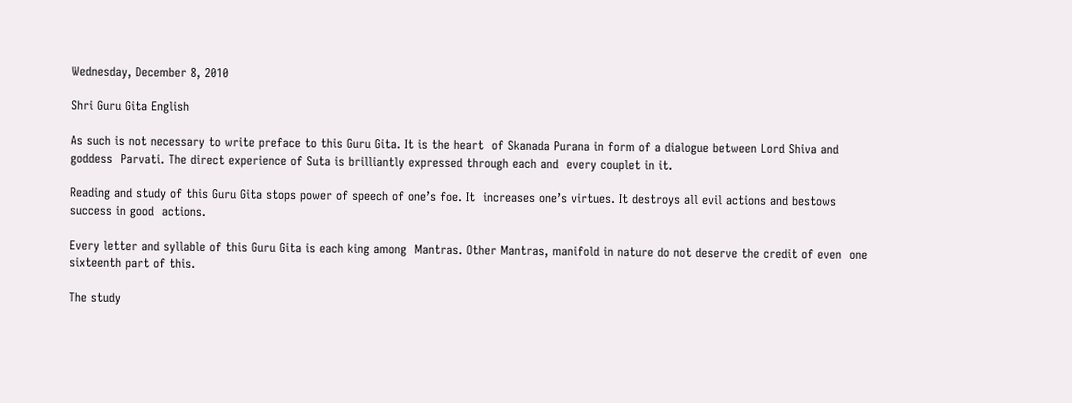Wednesday, December 8, 2010

Shri Guru Gita English

As such is not necessary to write preface to this Guru Gita. It is the heart  of Skanada Purana in form of a dialogue between Lord Shiva and goddess  Parvati. The direct experience of Suta is brilliantly expressed through each and  every couplet in it.

Reading and study of this Guru Gita stops power of speech of one’s foe. It  increases one’s virtues. It destroys all evil actions and bestows success in good  actions.

Every letter and syllable of this Guru Gita is each king among  Mantras. Other Mantras, manifold in nature do not deserve the credit of even  one sixteenth part of this.

The study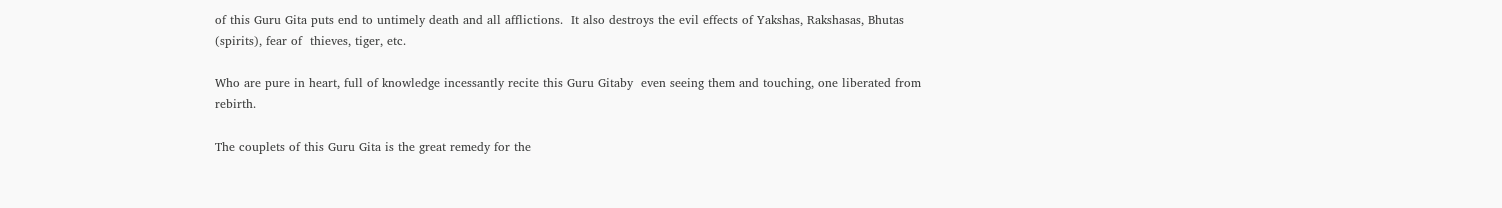of this Guru Gita puts end to untimely death and all afflictions.  It also destroys the evil effects of Yakshas, Rakshasas, Bhutas (spirits), fear of  thieves, tiger, etc.

Who are pure in heart, full of knowledge incessantly recite this Guru Gitaby  even seeing them and touching, one liberated from rebirth.

The couplets of this Guru Gita is the great remedy for the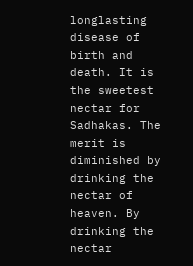longlasting  disease of birth and death. It is the sweetest nectar for Sadhakas. The merit is  diminished by drinking the nectar of heaven. By drinking the nectar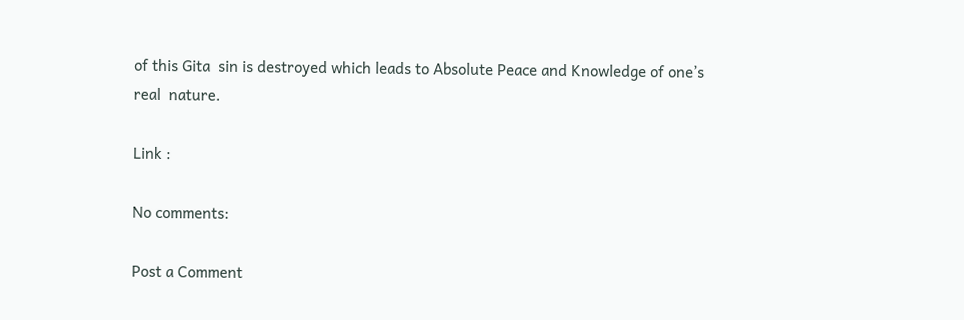of this Gita  sin is destroyed which leads to Absolute Peace and Knowledge of one’s real  nature.

Link :

No comments:

Post a Comment